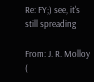Re: FY;) see, it's still spreading

From: J. R. Molloy (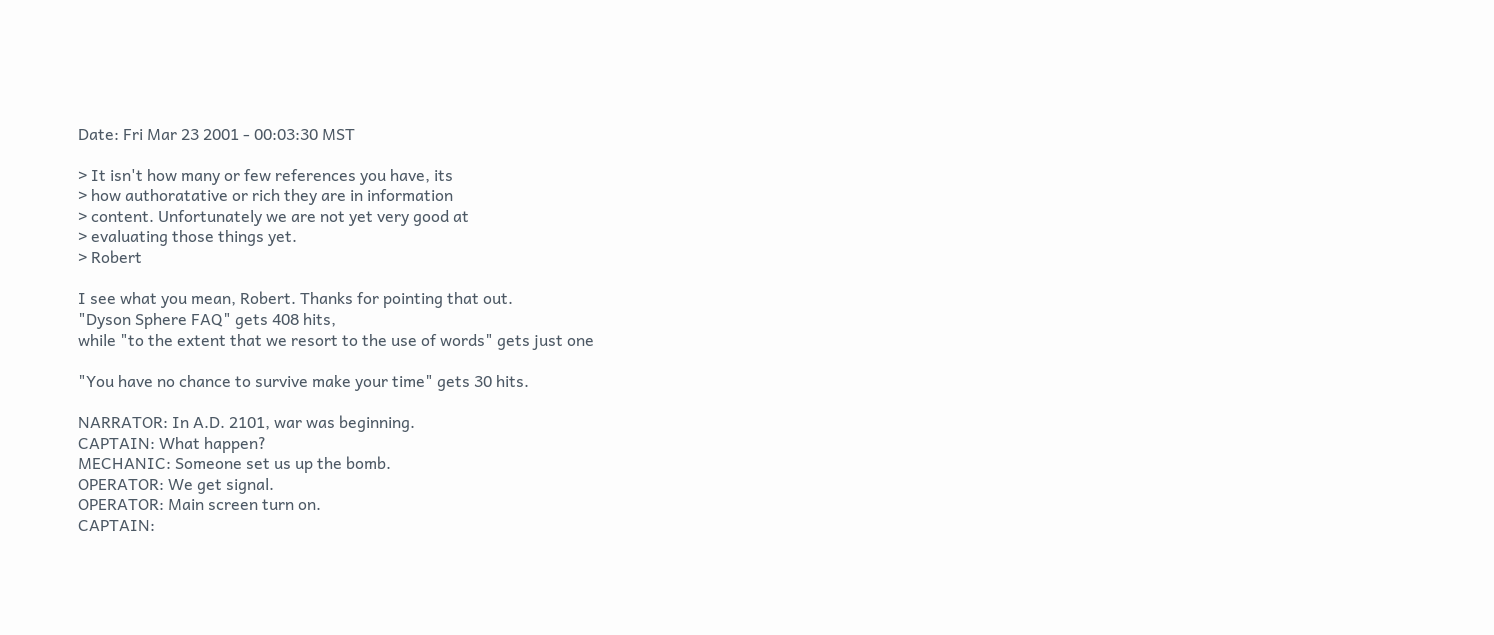Date: Fri Mar 23 2001 - 00:03:30 MST

> It isn't how many or few references you have, its
> how authoratative or rich they are in information
> content. Unfortunately we are not yet very good at
> evaluating those things yet.
> Robert

I see what you mean, Robert. Thanks for pointing that out.
"Dyson Sphere FAQ" gets 408 hits,
while "to the extent that we resort to the use of words" gets just one

"You have no chance to survive make your time" gets 30 hits.

NARRATOR: In A.D. 2101, war was beginning.
CAPTAIN: What happen?
MECHANIC: Someone set us up the bomb.
OPERATOR: We get signal.
OPERATOR: Main screen turn on.
CAPTAIN: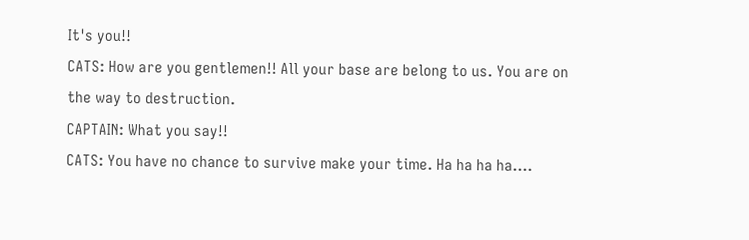It's you!!
CATS: How are you gentlemen!! All your base are belong to us. You are on
the way to destruction.
CAPTAIN: What you say!!
CATS: You have no chance to survive make your time. Ha ha ha ha....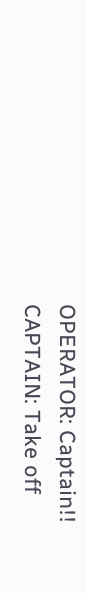OPERATOR: Captain!!
CAPTAIN: Take off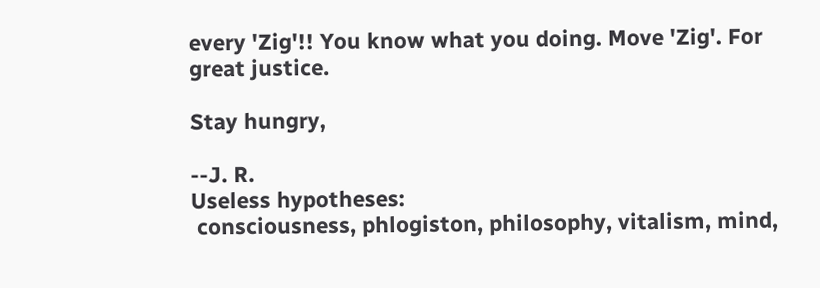every 'Zig'!! You know what you doing. Move 'Zig'. For
great justice.

Stay hungry,

--J. R.
Useless hypotheses:
 consciousness, phlogiston, philosophy, vitalism, mind,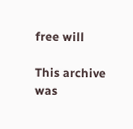free will

This archive was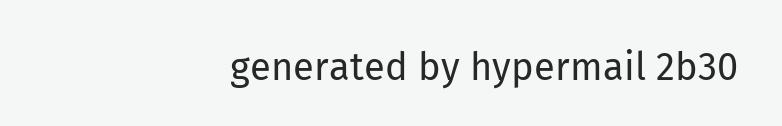generated by hypermail 2b30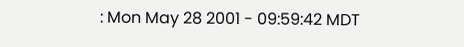: Mon May 28 2001 - 09:59:42 MDT